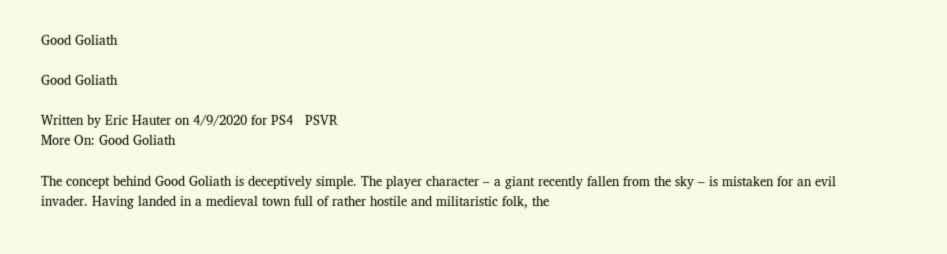Good Goliath

Good Goliath

Written by Eric Hauter on 4/9/2020 for PS4   PSVR
More On: Good Goliath

The concept behind Good Goliath is deceptively simple. The player character – a giant recently fallen from the sky – is mistaken for an evil invader. Having landed in a medieval town full of rather hostile and militaristic folk, the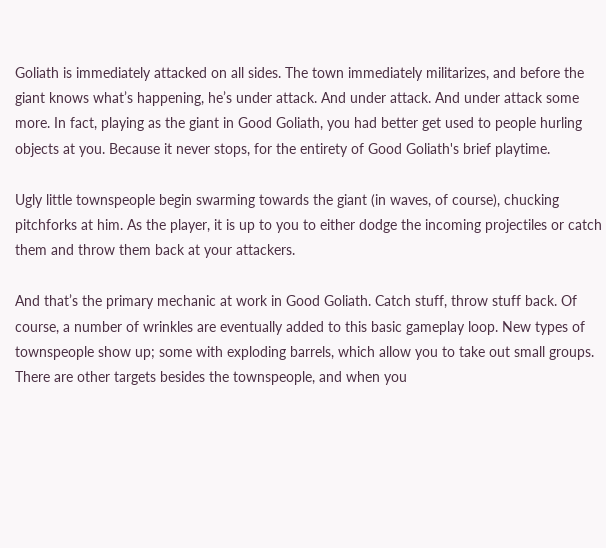Goliath is immediately attacked on all sides. The town immediately militarizes, and before the giant knows what’s happening, he’s under attack. And under attack. And under attack some more. In fact, playing as the giant in Good Goliath, you had better get used to people hurling objects at you. Because it never stops, for the entirety of Good Goliath's brief playtime.

Ugly little townspeople begin swarming towards the giant (in waves, of course), chucking pitchforks at him. As the player, it is up to you to either dodge the incoming projectiles or catch them and throw them back at your attackers.

And that’s the primary mechanic at work in Good Goliath. Catch stuff, throw stuff back. Of course, a number of wrinkles are eventually added to this basic gameplay loop. New types of townspeople show up; some with exploding barrels, which allow you to take out small groups. There are other targets besides the townspeople, and when you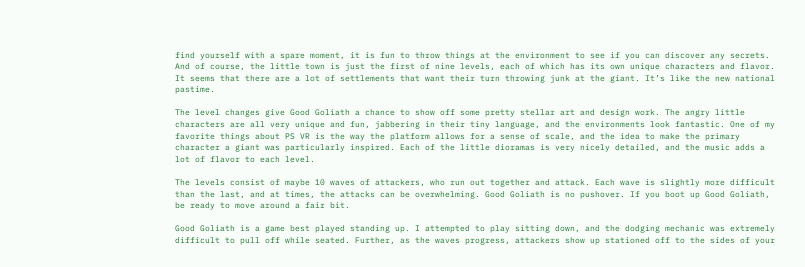find yourself with a spare moment, it is fun to throw things at the environment to see if you can discover any secrets. And of course, the little town is just the first of nine levels, each of which has its own unique characters and flavor. It seems that there are a lot of settlements that want their turn throwing junk at the giant. It’s like the new national pastime.

The level changes give Good Goliath a chance to show off some pretty stellar art and design work. The angry little characters are all very unique and fun, jabbering in their tiny language, and the environments look fantastic. One of my favorite things about PS VR is the way the platform allows for a sense of scale, and the idea to make the primary character a giant was particularly inspired. Each of the little dioramas is very nicely detailed, and the music adds a lot of flavor to each level.

The levels consist of maybe 10 waves of attackers, who run out together and attack. Each wave is slightly more difficult than the last, and at times, the attacks can be overwhelming. Good Goliath is no pushover. If you boot up Good Goliath, be ready to move around a fair bit.

Good Goliath is a game best played standing up. I attempted to play sitting down, and the dodging mechanic was extremely difficult to pull off while seated. Further, as the waves progress, attackers show up stationed off to the sides of your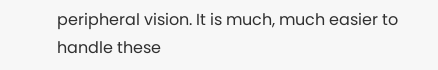peripheral vision. It is much, much easier to handle these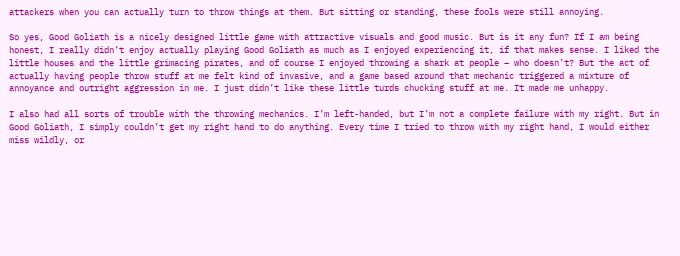attackers when you can actually turn to throw things at them. But sitting or standing, these fools were still annoying.

So yes, Good Goliath is a nicely designed little game with attractive visuals and good music. But is it any fun? If I am being honest, I really didn’t enjoy actually playing Good Goliath as much as I enjoyed experiencing it, if that makes sense. I liked the little houses and the little grimacing pirates, and of course I enjoyed throwing a shark at people – who doesn’t? But the act of actually having people throw stuff at me felt kind of invasive, and a game based around that mechanic triggered a mixture of annoyance and outright aggression in me. I just didn’t like these little turds chucking stuff at me. It made me unhappy.

I also had all sorts of trouble with the throwing mechanics. I’m left-handed, but I’m not a complete failure with my right. But in Good Goliath, I simply couldn’t get my right hand to do anything. Every time I tried to throw with my right hand, I would either miss wildly, or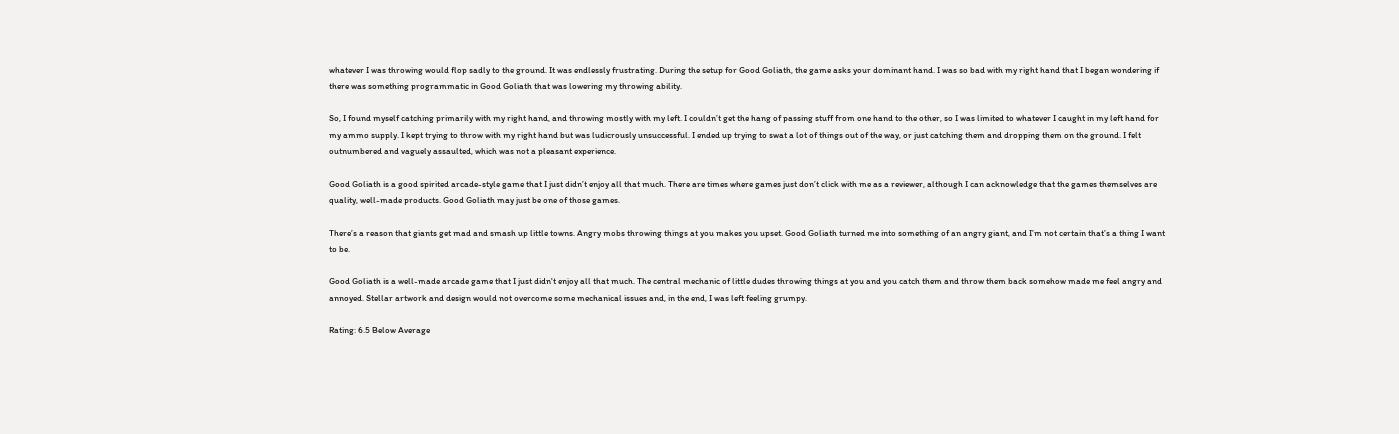whatever I was throwing would flop sadly to the ground. It was endlessly frustrating. During the setup for Good Goliath, the game asks your dominant hand. I was so bad with my right hand that I began wondering if there was something programmatic in Good Goliath that was lowering my throwing ability.

So, I found myself catching primarily with my right hand, and throwing mostly with my left. I couldn’t get the hang of passing stuff from one hand to the other, so I was limited to whatever I caught in my left hand for my ammo supply. I kept trying to throw with my right hand but was ludicrously unsuccessful. I ended up trying to swat a lot of things out of the way, or just catching them and dropping them on the ground. I felt outnumbered and vaguely assaulted, which was not a pleasant experience.

Good Goliath is a good spirited arcade-style game that I just didn’t enjoy all that much. There are times where games just don’t click with me as a reviewer, although I can acknowledge that the games themselves are quality, well-made products. Good Goliath may just be one of those games.

There’s a reason that giants get mad and smash up little towns. Angry mobs throwing things at you makes you upset. Good Goliath turned me into something of an angry giant, and I’m not certain that’s a thing I want to be.

Good Goliath is a well-made arcade game that I just didn't enjoy all that much. The central mechanic of little dudes throwing things at you and you catch them and throw them back somehow made me feel angry and annoyed. Stellar artwork and design would not overcome some mechanical issues and, in the end, I was left feeling grumpy.

Rating: 6.5 Below Average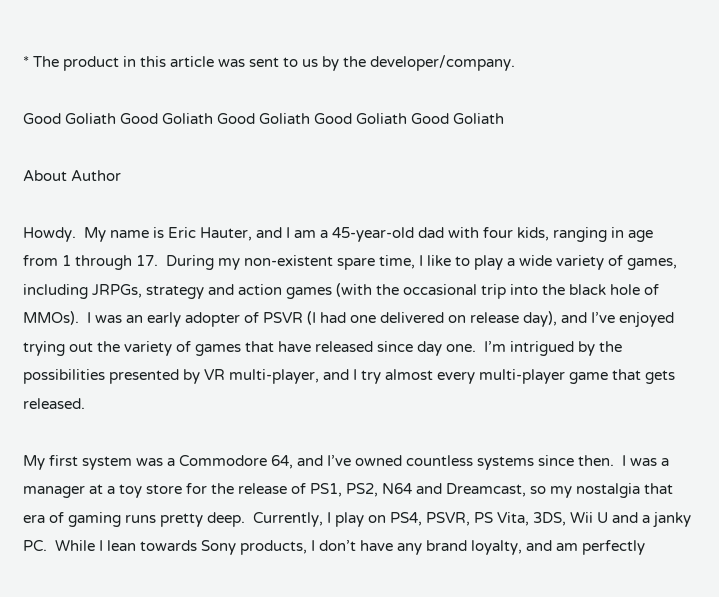* The product in this article was sent to us by the developer/company.

Good Goliath Good Goliath Good Goliath Good Goliath Good Goliath

About Author

Howdy.  My name is Eric Hauter, and I am a 45-year-old dad with four kids, ranging in age from 1 through 17.  During my non-existent spare time, I like to play a wide variety of games, including JRPGs, strategy and action games (with the occasional trip into the black hole of MMOs).  I was an early adopter of PSVR (I had one delivered on release day), and I’ve enjoyed trying out the variety of games that have released since day one.  I’m intrigued by the possibilities presented by VR multi-player, and I try almost every multi-player game that gets released.

My first system was a Commodore 64, and I’ve owned countless systems since then.  I was a manager at a toy store for the release of PS1, PS2, N64 and Dreamcast, so my nostalgia that era of gaming runs pretty deep.  Currently, I play on PS4, PSVR, PS Vita, 3DS, Wii U and a janky PC.  While I lean towards Sony products, I don’t have any brand loyalty, and am perfectly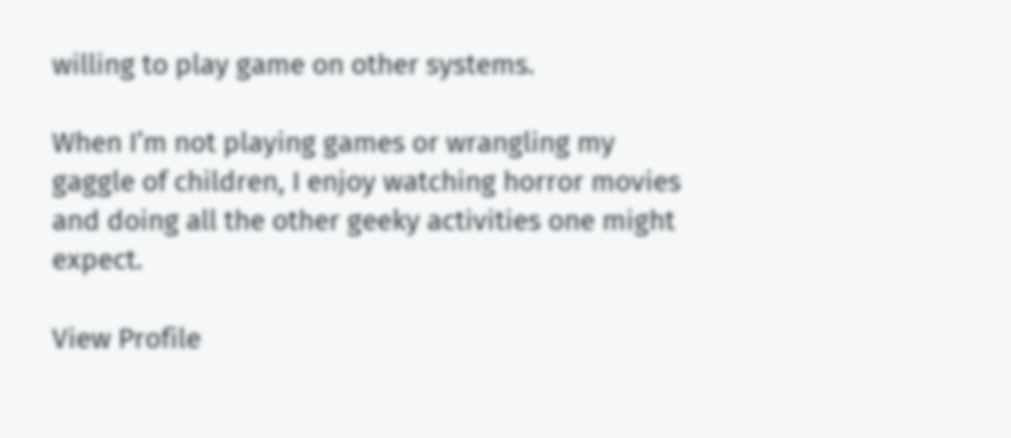willing to play game on other systems.

When I’m not playing games or wrangling my gaggle of children, I enjoy watching horror movies and doing all the other geeky activities one might expect.

View Profile